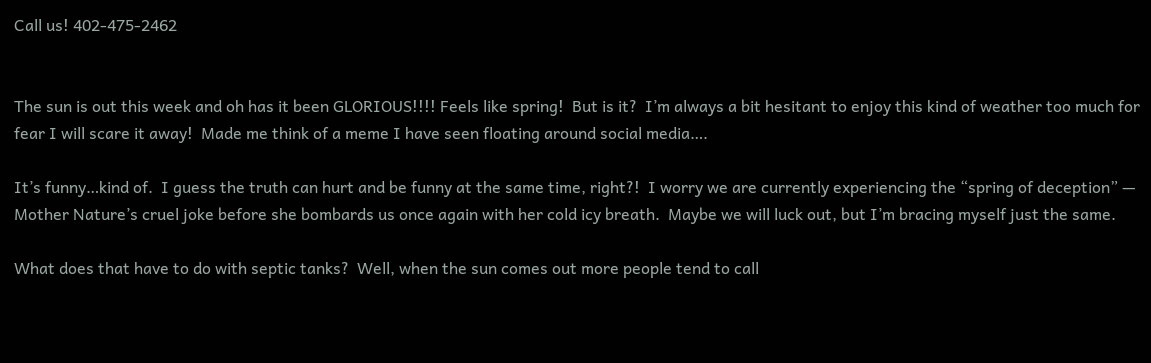Call us! 402-475-2462


The sun is out this week and oh has it been GLORIOUS!!!! Feels like spring!  But is it?  I’m always a bit hesitant to enjoy this kind of weather too much for fear I will scare it away!  Made me think of a meme I have seen floating around social media….

It’s funny…kind of.  I guess the truth can hurt and be funny at the same time, right?!  I worry we are currently experiencing the “spring of deception” — Mother Nature’s cruel joke before she bombards us once again with her cold icy breath.  Maybe we will luck out, but I’m bracing myself just the same.

What does that have to do with septic tanks?  Well, when the sun comes out more people tend to call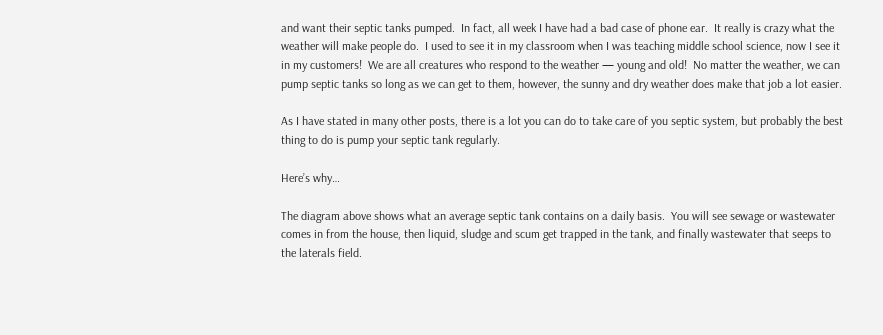and want their septic tanks pumped.  In fact, all week I have had a bad case of phone ear.  It really is crazy what the weather will make people do.  I used to see it in my classroom when I was teaching middle school science, now I see it in my customers!  We are all creatures who respond to the weather — young and old!  No matter the weather, we can pump septic tanks so long as we can get to them, however, the sunny and dry weather does make that job a lot easier.

As I have stated in many other posts, there is a lot you can do to take care of you septic system, but probably the best thing to do is pump your septic tank regularly.

Here’s why…

The diagram above shows what an average septic tank contains on a daily basis.  You will see sewage or wastewater comes in from the house, then liquid, sludge and scum get trapped in the tank, and finally wastewater that seeps to the laterals field.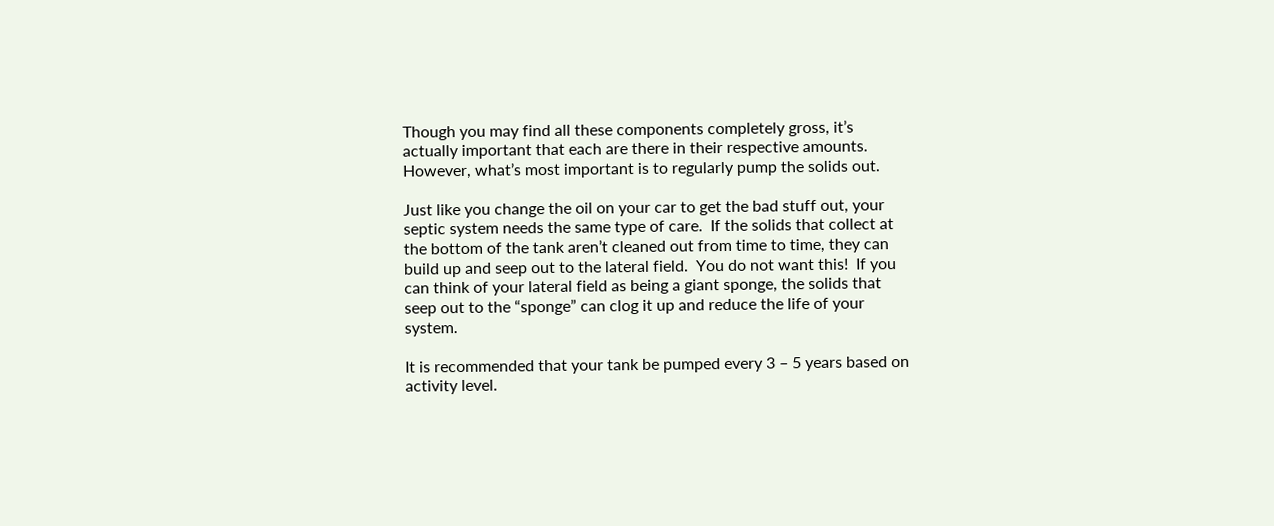Though you may find all these components completely gross, it’s actually important that each are there in their respective amounts.  However, what’s most important is to regularly pump the solids out.

Just like you change the oil on your car to get the bad stuff out, your septic system needs the same type of care.  If the solids that collect at the bottom of the tank aren’t cleaned out from time to time, they can build up and seep out to the lateral field.  You do not want this!  If you can think of your lateral field as being a giant sponge, the solids that seep out to the “sponge” can clog it up and reduce the life of your system.

It is recommended that your tank be pumped every 3 – 5 years based on activity level.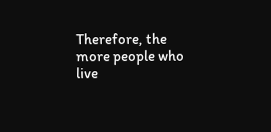Therefore, the more people who live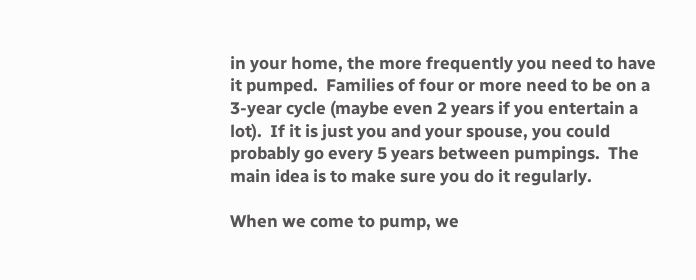in your home, the more frequently you need to have it pumped.  Families of four or more need to be on a 3-year cycle (maybe even 2 years if you entertain a lot).  If it is just you and your spouse, you could probably go every 5 years between pumpings.  The main idea is to make sure you do it regularly.

When we come to pump, we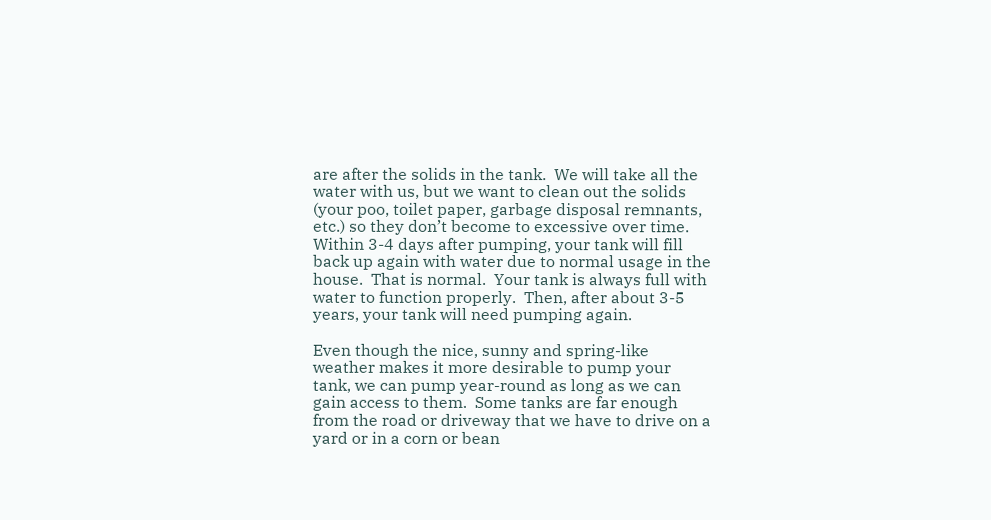are after the solids in the tank.  We will take all the water with us, but we want to clean out the solids (your poo, toilet paper, garbage disposal remnants, etc.) so they don’t become to excessive over time.  Within 3-4 days after pumping, your tank will fill back up again with water due to normal usage in the house.  That is normal.  Your tank is always full with water to function properly.  Then, after about 3-5 years, your tank will need pumping again.

Even though the nice, sunny and spring-like weather makes it more desirable to pump your tank, we can pump year-round as long as we can gain access to them.  Some tanks are far enough from the road or driveway that we have to drive on a yard or in a corn or bean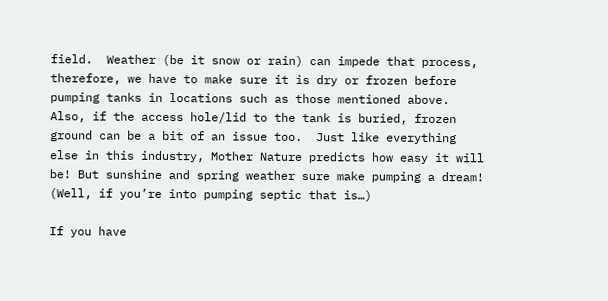field.  Weather (be it snow or rain) can impede that process, therefore, we have to make sure it is dry or frozen before pumping tanks in locations such as those mentioned above.  Also, if the access hole/lid to the tank is buried, frozen ground can be a bit of an issue too.  Just like everything else in this industry, Mother Nature predicts how easy it will be! But sunshine and spring weather sure make pumping a dream! (Well, if you’re into pumping septic that is…)

If you have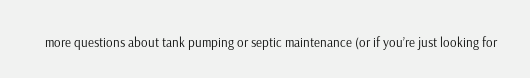more questions about tank pumping or septic maintenance (or if you’re just looking for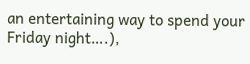an entertaining way to spend your Friday night….),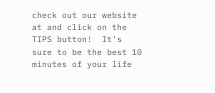check out our website at and click on the TIPS button!  It’s sure to be the best 10 minutes of your life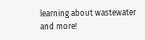learning about wastewater and more!